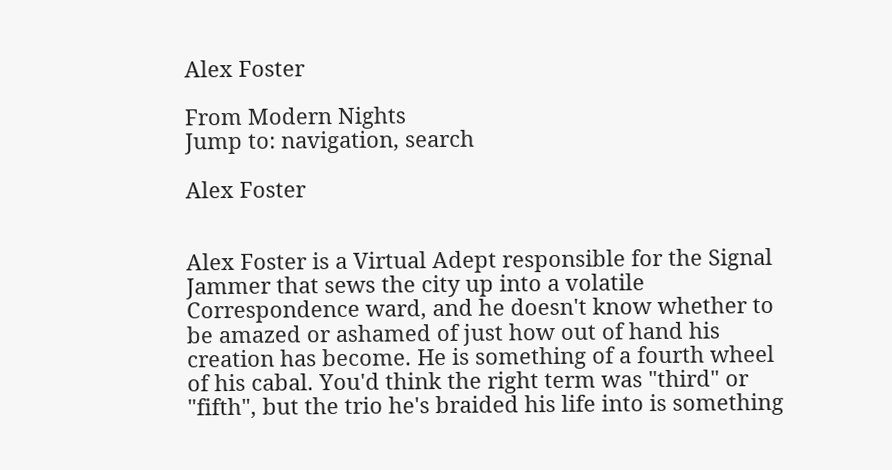Alex Foster

From Modern Nights
Jump to: navigation, search

Alex Foster


Alex Foster is a Virtual Adept responsible for the Signal Jammer that sews the city up into a volatile Correspondence ward, and he doesn't know whether to be amazed or ashamed of just how out of hand his creation has become. He is something of a fourth wheel of his cabal. You'd think the right term was "third" or "fifth", but the trio he's braided his life into is something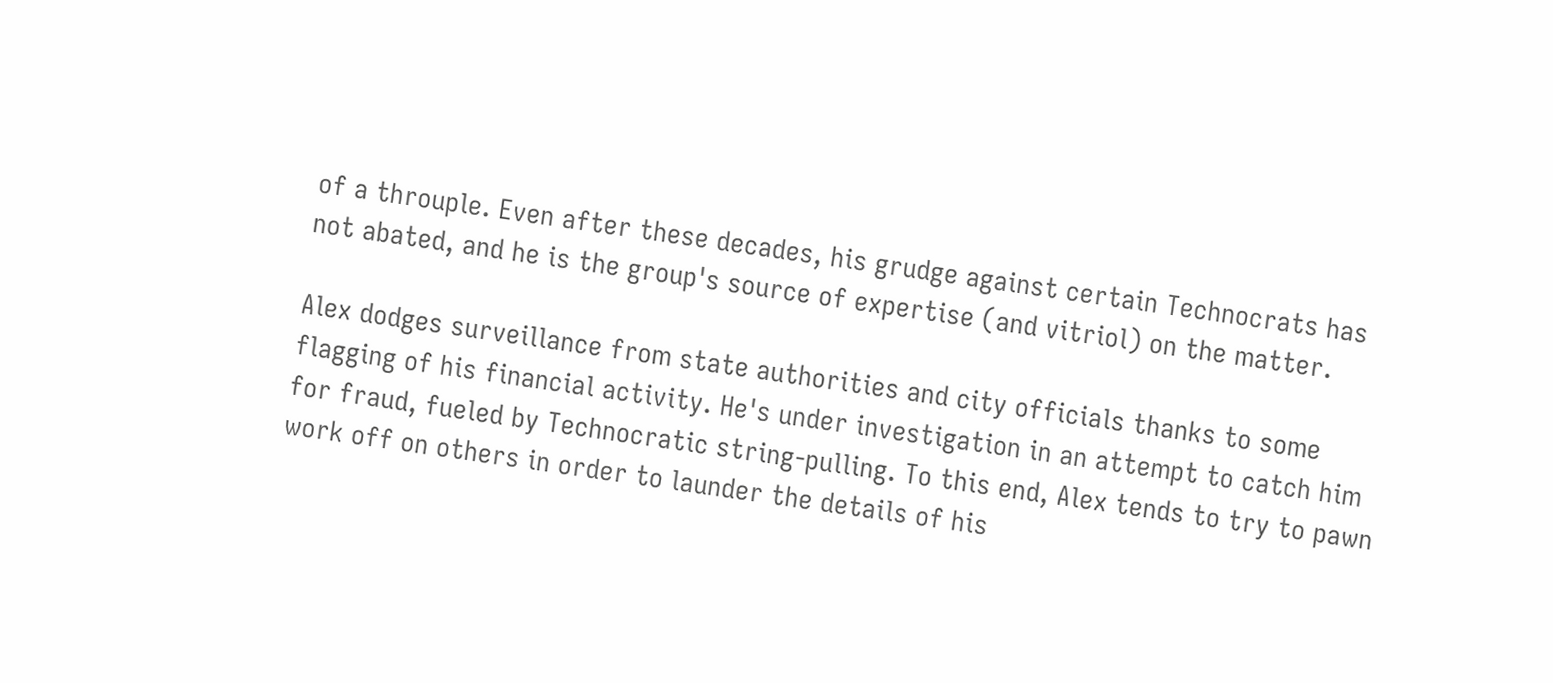of a throuple. Even after these decades, his grudge against certain Technocrats has not abated, and he is the group's source of expertise (and vitriol) on the matter.

Alex dodges surveillance from state authorities and city officials thanks to some flagging of his financial activity. He's under investigation in an attempt to catch him for fraud, fueled by Technocratic string-pulling. To this end, Alex tends to try to pawn work off on others in order to launder the details of his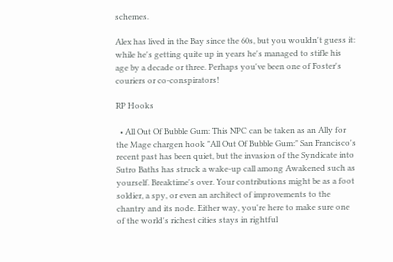schemes.

Alex has lived in the Bay since the 60s, but you wouldn't guess it: while he's getting quite up in years he's managed to stifle his age by a decade or three. Perhaps you've been one of Foster's couriers or co-conspirators!

RP Hooks

  • All Out Of Bubble Gum: This NPC can be taken as an Ally for the Mage chargen hook "All Out Of Bubble Gum:" San Francisco's recent past has been quiet, but the invasion of the Syndicate into Sutro Baths has struck a wake-up call among Awakened such as yourself. Breaktime's over. Your contributions might be as a foot soldier, a spy, or even an architect of improvements to the chantry and its node. Either way, you're here to make sure one of the world's richest cities stays in rightful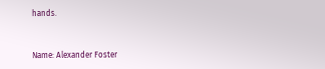hands.


Name: Alexander Foster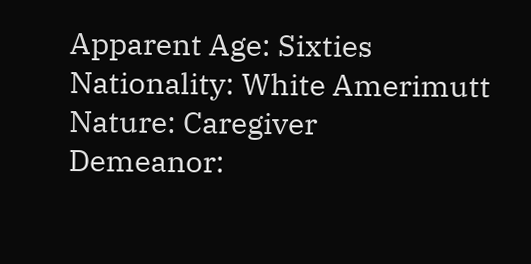Apparent Age: Sixties
Nationality: White Amerimutt
Nature: Caregiver
Demeanor: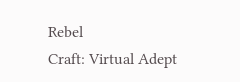Rebel
Craft: Virtual Adept